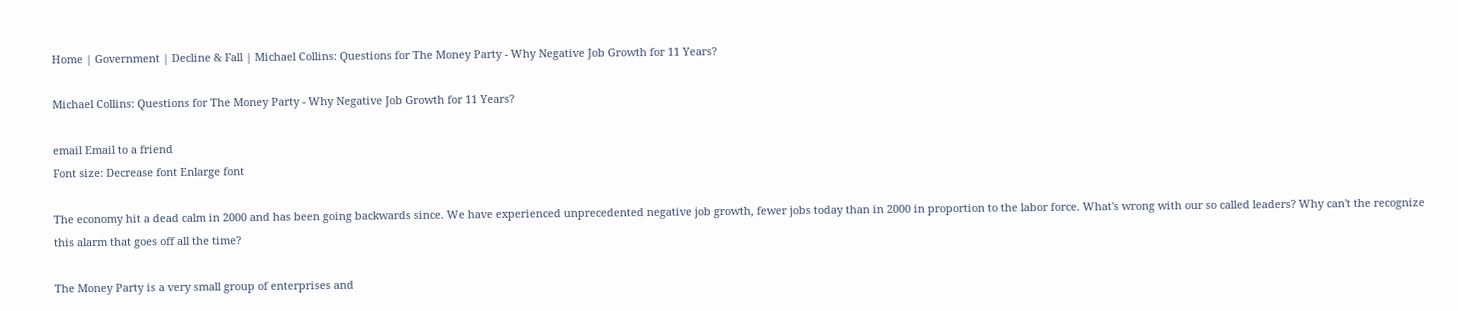Home | Government | Decline & Fall | Michael Collins: Questions for The Money Party - Why Negative Job Growth for 11 Years?

Michael Collins: Questions for The Money Party - Why Negative Job Growth for 11 Years?

email Email to a friend
Font size: Decrease font Enlarge font

The economy hit a dead calm in 2000 and has been going backwards since. We have experienced unprecedented negative job growth, fewer jobs today than in 2000 in proportion to the labor force. What's wrong with our so called leaders? Why can't the recognize this alarm that goes off all the time?

The Money Party is a very small group of enterprises and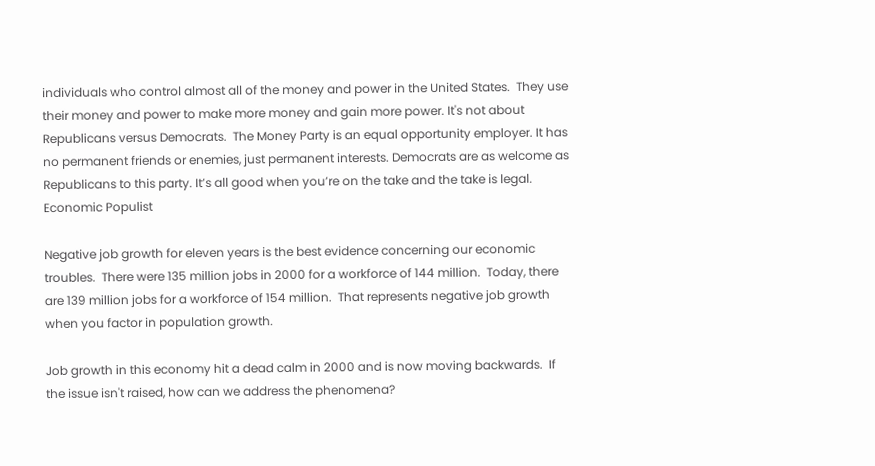individuals who control almost all of the money and power in the United States.  They use their money and power to make more money and gain more power. It's not about Republicans versus Democrats.  The Money Party is an equal opportunity employer. It has no permanent friends or enemies, just permanent interests. Democrats are as welcome as Republicans to this party. It’s all good when you’re on the take and the take is legal. Economic Populist

Negative job growth for eleven years is the best evidence concerning our economic troubles.  There were 135 million jobs in 2000 for a workforce of 144 million.  Today, there are 139 million jobs for a workforce of 154 million.  That represents negative job growth when you factor in population growth.

Job growth in this economy hit a dead calm in 2000 and is now moving backwards.  If the issue isn't raised, how can we address the phenomena?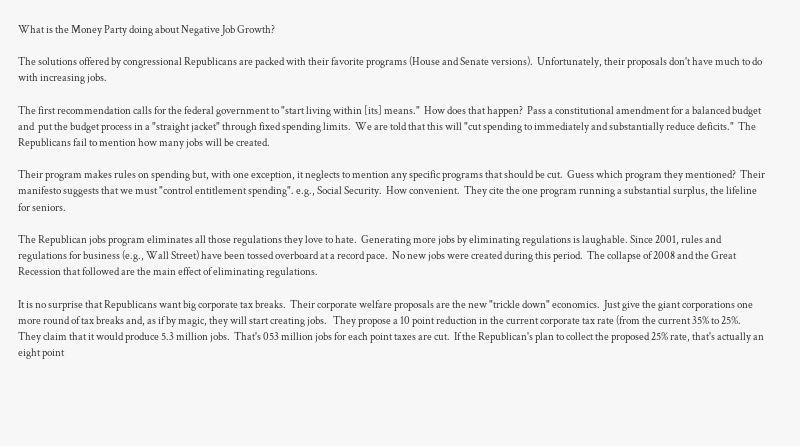What is the Money Party doing about Negative Job Growth?

The solutions offered by congressional Republicans are packed with their favorite programs (House and Senate versions).  Unfortunately, their proposals don't have much to do with increasing jobs.

The first recommendation calls for the federal government to "start living within [its] means."  How does that happen?  Pass a constitutional amendment for a balanced budget and  put the budget process in a "straight jacket" through fixed spending limits.  We are told that this will "cut spending to immediately and substantially reduce deficits."  The Republicans fail to mention how many jobs will be created.

Their program makes rules on spending but, with one exception, it neglects to mention any specific programs that should be cut.  Guess which program they mentioned?  Their manifesto suggests that we must "control entitlement spending". e.g., Social Security.  How convenient.  They cite the one program running a substantial surplus, the lifeline for seniors.

The Republican jobs program eliminates all those regulations they love to hate.  Generating more jobs by eliminating regulations is laughable. Since 2001, rules and regulations for business (e.g., Wall Street) have been tossed overboard at a record pace.  No new jobs were created during this period.  The collapse of 2008 and the Great Recession that followed are the main effect of eliminating regulations.

It is no surprise that Republicans want big corporate tax breaks.  Their corporate welfare proposals are the new "trickle down" economics.  Just give the giant corporations one more round of tax breaks and, as if by magic, they will start creating jobs.   They propose a 10 point reduction in the current corporate tax rate (from the current 35% to 25%.  They claim that it would produce 5.3 million jobs.  That's 053 million jobs for each point taxes are cut.  If the Republican's plan to collect the proposed 25% rate, that's actually an eight point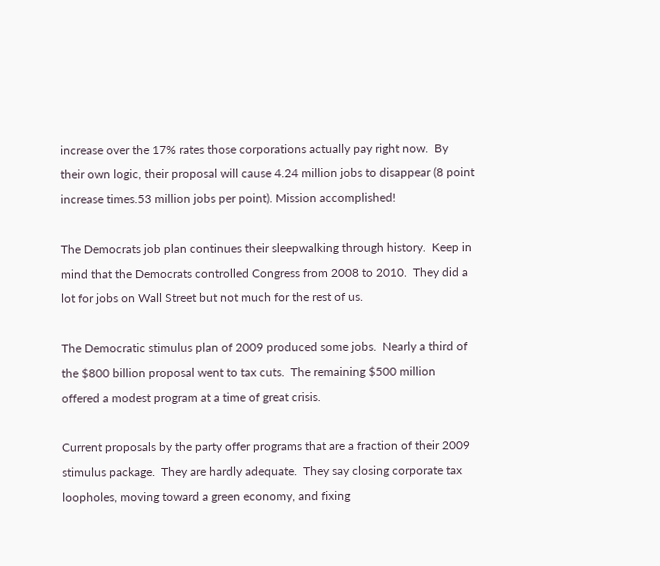increase over the 17% rates those corporations actually pay right now.  By their own logic, their proposal will cause 4.24 million jobs to disappear (8 point increase times.53 million jobs per point). Mission accomplished!

The Democrats job plan continues their sleepwalking through history.  Keep in mind that the Democrats controlled Congress from 2008 to 2010.  They did a lot for jobs on Wall Street but not much for the rest of us.

The Democratic stimulus plan of 2009 produced some jobs.  Nearly a third of the $800 billion proposal went to tax cuts.  The remaining $500 million offered a modest program at a time of great crisis.

Current proposals by the party offer programs that are a fraction of their 2009 stimulus package.  They are hardly adequate.  They say closing corporate tax loopholes, moving toward a green economy, and fixing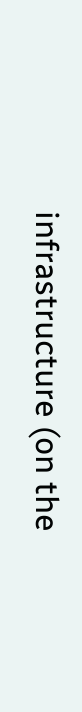infrastructure (on the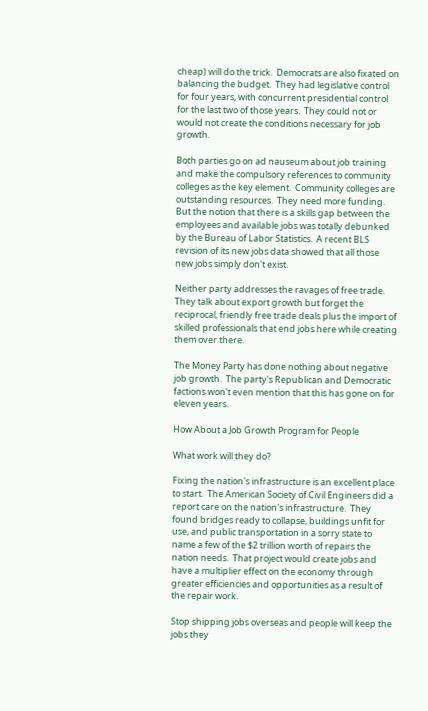cheap) will do the trick.  Democrats are also fixated on balancing the budget.  They had legislative control for four years, with concurrent presidential control for the last two of those years.  They could not or would not create the conditions necessary for job growth.

Both parties go on ad nauseum about job training and make the compulsory references to community colleges as the key element.  Community colleges are outstanding resources.  They need more funding.  But the notion that there is a skills gap between the employees and available jobs was totally debunked by the Bureau of Labor Statistics.  A recent BLS revision of its new jobs data showed that all those new jobs simply don't exist.

Neither party addresses the ravages of free trade.  They talk about export growth but forget the reciprocal, friendly free trade deals plus the import of skilled professionals that end jobs here while creating them over there.

The Money Party has done nothing about negative job growth.  The party's Republican and Democratic factions won't even mention that this has gone on for eleven years.

How About a Job Growth Program for People

What work will they do?

Fixing the nation's infrastructure is an excellent place to start.  The American Society of Civil Engineers did a report care on the nation's infrastructure.  They found bridges ready to collapse, buildings unfit for use, and public transportation in a sorry state to name a few of the $2 trillion worth of repairs the nation needs.  That project would create jobs and have a multiplier effect on the economy through greater efficiencies and opportunities as a result of the repair work.

Stop shipping jobs overseas and people will keep the jobs they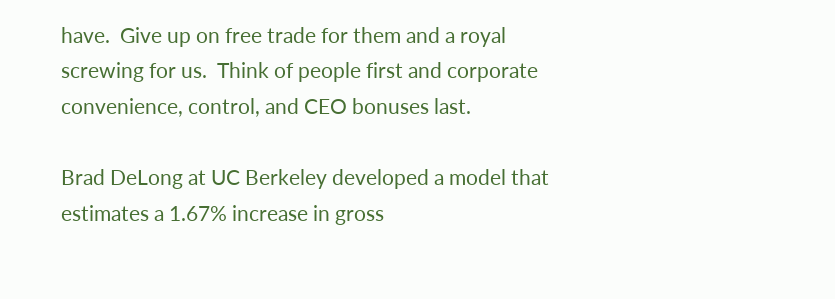have.  Give up on free trade for them and a royal screwing for us.  Think of people first and corporate convenience, control, and CEO bonuses last.

Brad DeLong at UC Berkeley developed a model that estimates a 1.67% increase in gross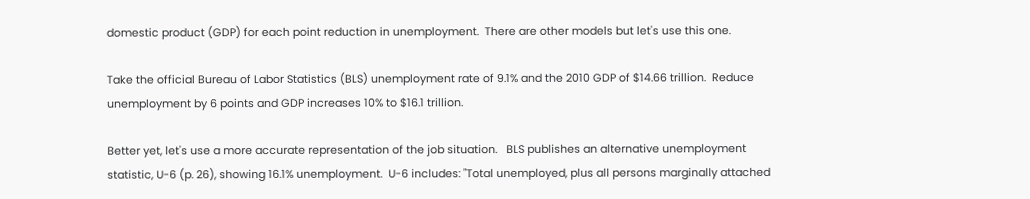domestic product (GDP) for each point reduction in unemployment.  There are other models but let's use this one.

Take the official Bureau of Labor Statistics (BLS) unemployment rate of 9.1% and the 2010 GDP of $14.66 trillion.  Reduce unemployment by 6 points and GDP increases 10% to $16.1 trillion.

Better yet, let's use a more accurate representation of the job situation.   BLS publishes an alternative unemployment statistic, U-6 (p. 26), showing 16.1% unemployment.  U-6 includes: "Total unemployed, plus all persons marginally attached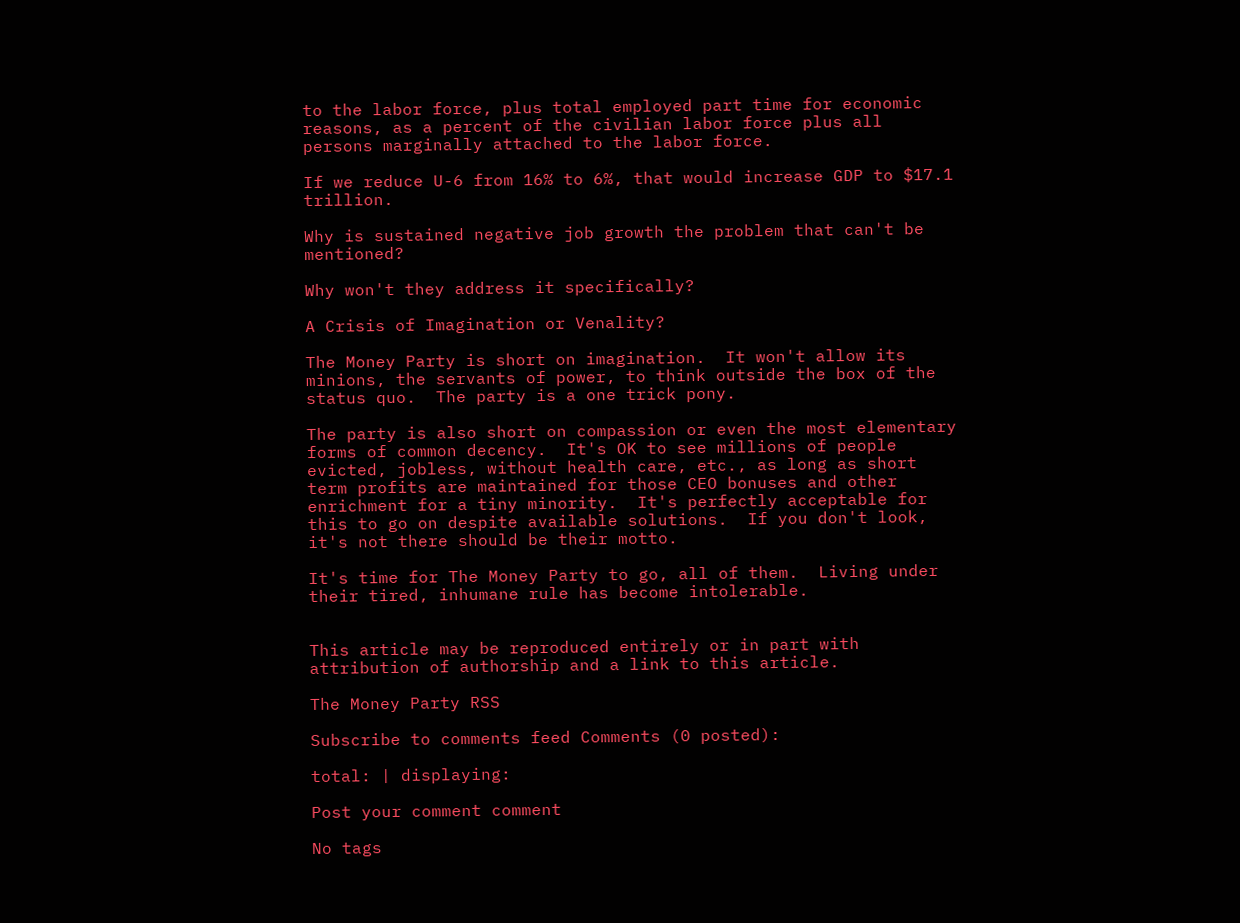to the labor force, plus total employed part time for economic reasons, as a percent of the civilian labor force plus all persons marginally attached to the labor force.

If we reduce U-6 from 16% to 6%, that would increase GDP to $17.1 trillion.

Why is sustained negative job growth the problem that can't be mentioned?

Why won't they address it specifically?

A Crisis of Imagination or Venality?

The Money Party is short on imagination.  It won't allow its minions, the servants of power, to think outside the box of the status quo.  The party is a one trick pony.

The party is also short on compassion or even the most elementary forms of common decency.  It's OK to see millions of people evicted, jobless, without health care, etc., as long as short term profits are maintained for those CEO bonuses and other enrichment for a tiny minority.  It's perfectly acceptable for this to go on despite available solutions.  If you don't look, it's not there should be their motto.

It's time for The Money Party to go, all of them.  Living under their tired, inhumane rule has become intolerable.


This article may be reproduced entirely or in part with attribution of authorship and a link to this article.

The Money Party RSS

Subscribe to comments feed Comments (0 posted):

total: | displaying:

Post your comment comment

No tags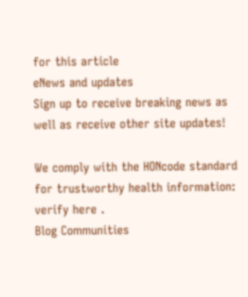for this article
eNews and updates
Sign up to receive breaking news as well as receive other site updates!

We comply with the HONcode standard for trustworthy health information: verify here .
Blog Communities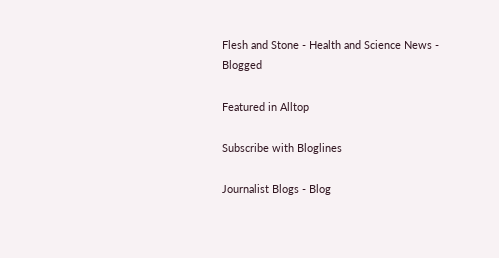Flesh and Stone - Health and Science News - Blogged

Featured in Alltop

Subscribe with Bloglines

Journalist Blogs - Blog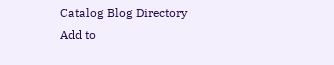Catalog Blog Directory
Add to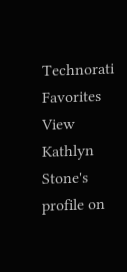Technorati Favorites
View Kathlyn Stone's profile on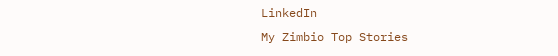LinkedIn
My Zimbio Top Stories